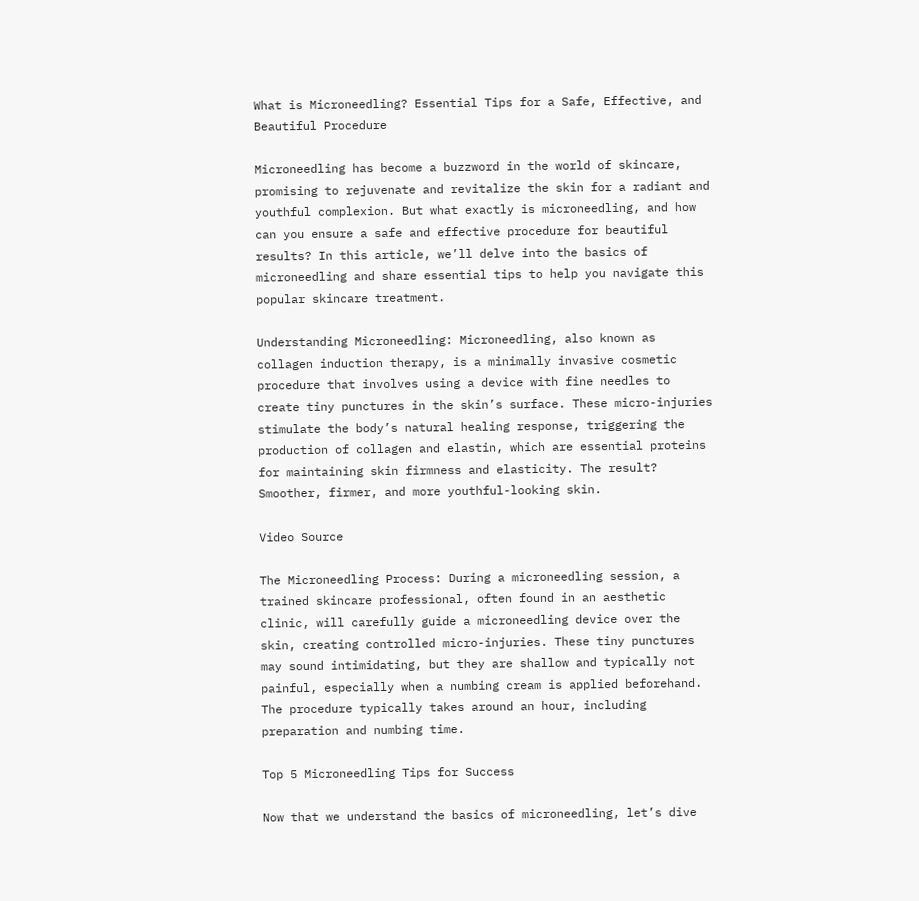What is Microneedling? Essential Tips for a Safe, Effective, and Beautiful Procedure

Microneedling has become a buzzword in the world of skincare, promising to rejuvenate and revitalize the skin for a radiant and youthful complexion. But what exactly is microneedling, and how can you ensure a safe and effective procedure for beautiful results? In this article, we’ll delve into the basics of microneedling and share essential tips to help you navigate this popular skincare treatment.

Understanding Microneedling: Microneedling, also known as collagen induction therapy, is a minimally invasive cosmetic procedure that involves using a device with fine needles to create tiny punctures in the skin’s surface. These micro-injuries stimulate the body’s natural healing response, triggering the production of collagen and elastin, which are essential proteins for maintaining skin firmness and elasticity. The result? Smoother, firmer, and more youthful-looking skin.

Video Source

The Microneedling Process: During a microneedling session, a trained skincare professional, often found in an aesthetic clinic, will carefully guide a microneedling device over the skin, creating controlled micro-injuries. These tiny punctures may sound intimidating, but they are shallow and typically not painful, especially when a numbing cream is applied beforehand. The procedure typically takes around an hour, including preparation and numbing time.

Top 5 Microneedling Tips for Success

Now that we understand the basics of microneedling, let’s dive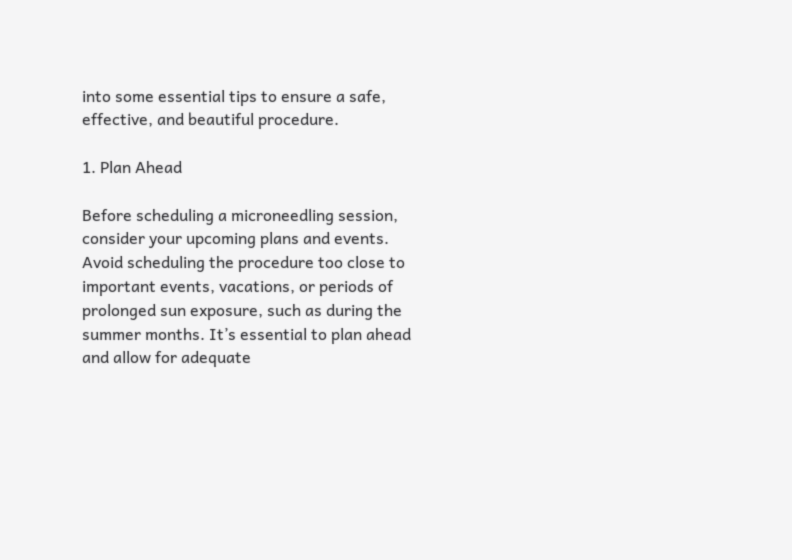into some essential tips to ensure a safe, effective, and beautiful procedure.

1. Plan Ahead

Before scheduling a microneedling session, consider your upcoming plans and events. Avoid scheduling the procedure too close to important events, vacations, or periods of prolonged sun exposure, such as during the summer months. It’s essential to plan ahead and allow for adequate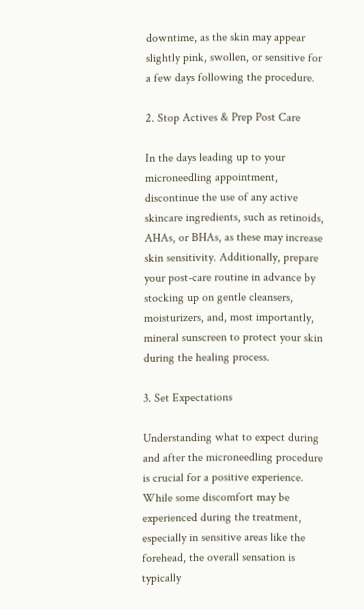downtime, as the skin may appear slightly pink, swollen, or sensitive for a few days following the procedure.

2. Stop Actives & Prep Post Care

In the days leading up to your microneedling appointment, discontinue the use of any active skincare ingredients, such as retinoids, AHAs, or BHAs, as these may increase skin sensitivity. Additionally, prepare your post-care routine in advance by stocking up on gentle cleansers, moisturizers, and, most importantly, mineral sunscreen to protect your skin during the healing process.

3. Set Expectations

Understanding what to expect during and after the microneedling procedure is crucial for a positive experience. While some discomfort may be experienced during the treatment, especially in sensitive areas like the forehead, the overall sensation is typically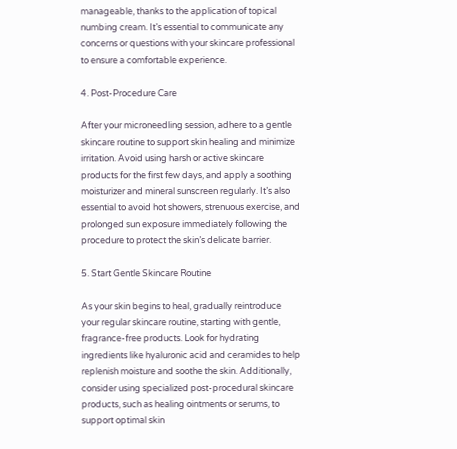manageable, thanks to the application of topical numbing cream. It’s essential to communicate any concerns or questions with your skincare professional to ensure a comfortable experience.

4. Post-Procedure Care

After your microneedling session, adhere to a gentle skincare routine to support skin healing and minimize irritation. Avoid using harsh or active skincare products for the first few days, and apply a soothing moisturizer and mineral sunscreen regularly. It’s also essential to avoid hot showers, strenuous exercise, and prolonged sun exposure immediately following the procedure to protect the skin’s delicate barrier.

5. Start Gentle Skincare Routine

As your skin begins to heal, gradually reintroduce your regular skincare routine, starting with gentle, fragrance-free products. Look for hydrating ingredients like hyaluronic acid and ceramides to help replenish moisture and soothe the skin. Additionally, consider using specialized post-procedural skincare products, such as healing ointments or serums, to support optimal skin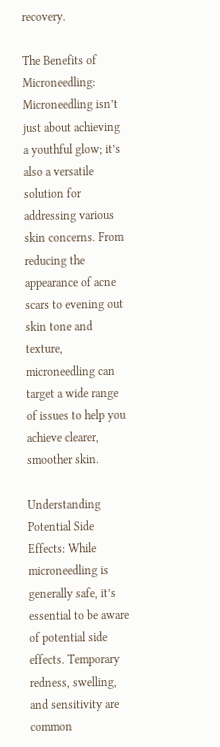recovery.

The Benefits of Microneedling: Microneedling isn’t just about achieving a youthful glow; it’s also a versatile solution for addressing various skin concerns. From reducing the appearance of acne scars to evening out skin tone and texture, microneedling can target a wide range of issues to help you achieve clearer, smoother skin.

Understanding Potential Side Effects: While microneedling is generally safe, it’s essential to be aware of potential side effects. Temporary redness, swelling, and sensitivity are common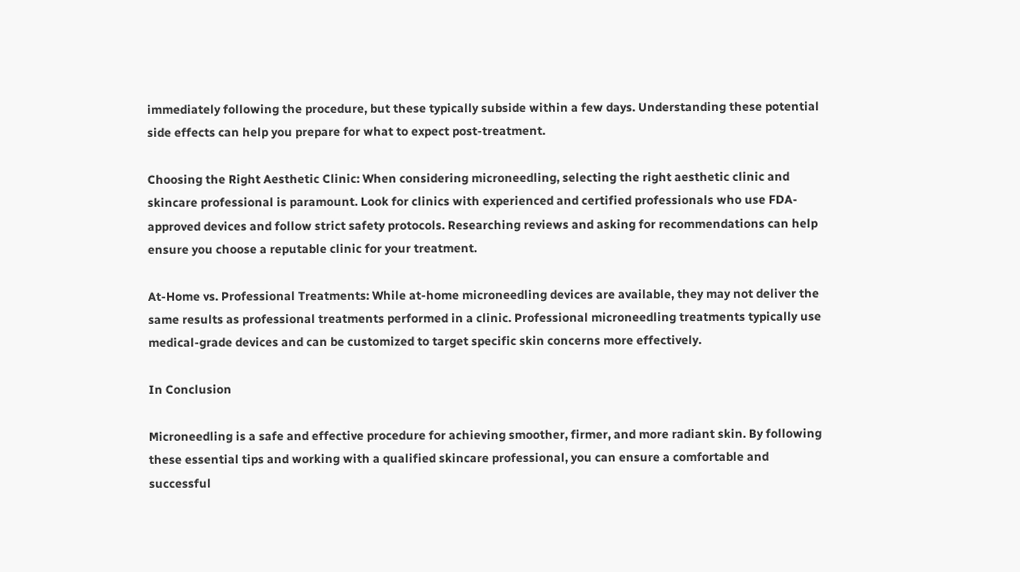immediately following the procedure, but these typically subside within a few days. Understanding these potential side effects can help you prepare for what to expect post-treatment.

Choosing the Right Aesthetic Clinic: When considering microneedling, selecting the right aesthetic clinic and skincare professional is paramount. Look for clinics with experienced and certified professionals who use FDA-approved devices and follow strict safety protocols. Researching reviews and asking for recommendations can help ensure you choose a reputable clinic for your treatment.

At-Home vs. Professional Treatments: While at-home microneedling devices are available, they may not deliver the same results as professional treatments performed in a clinic. Professional microneedling treatments typically use medical-grade devices and can be customized to target specific skin concerns more effectively.

In Conclusion

Microneedling is a safe and effective procedure for achieving smoother, firmer, and more radiant skin. By following these essential tips and working with a qualified skincare professional, you can ensure a comfortable and successful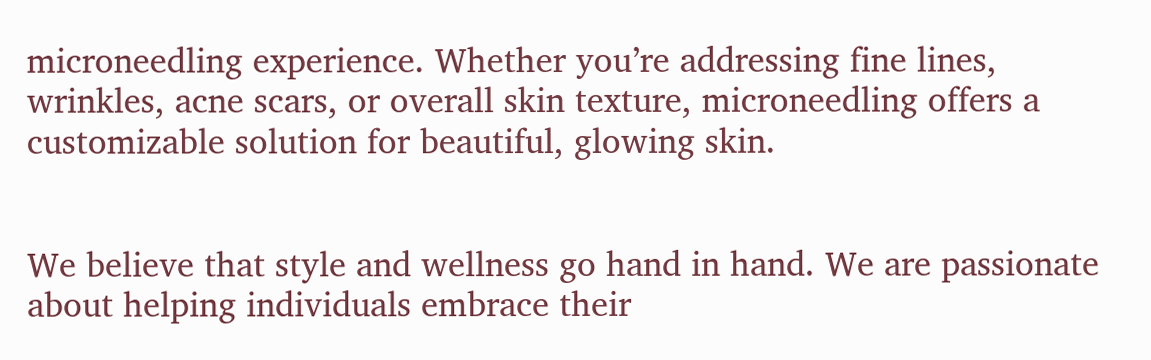microneedling experience. Whether you’re addressing fine lines, wrinkles, acne scars, or overall skin texture, microneedling offers a customizable solution for beautiful, glowing skin.


We believe that style and wellness go hand in hand. We are passionate about helping individuals embrace their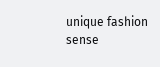unique fashion sense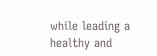while leading a healthy and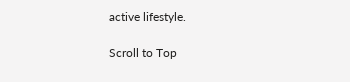active lifestyle.

Scroll to Top